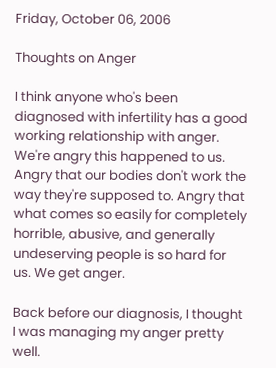Friday, October 06, 2006

Thoughts on Anger

I think anyone who's been diagnosed with infertility has a good working relationship with anger. We're angry this happened to us. Angry that our bodies don't work the way they're supposed to. Angry that what comes so easily for completely horrible, abusive, and generally undeserving people is so hard for us. We get anger.

Back before our diagnosis, I thought I was managing my anger pretty well.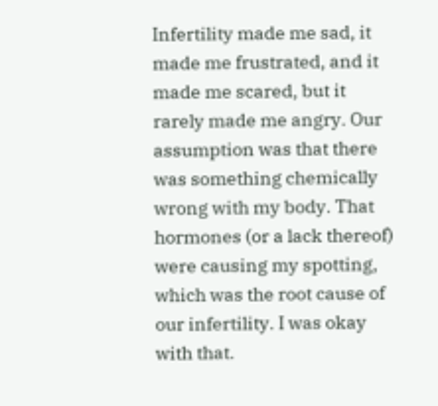Infertility made me sad, it made me frustrated, and it made me scared, but it rarely made me angry. Our assumption was that there was something chemically wrong with my body. That hormones (or a lack thereof) were causing my spotting, which was the root cause of our infertility. I was okay with that.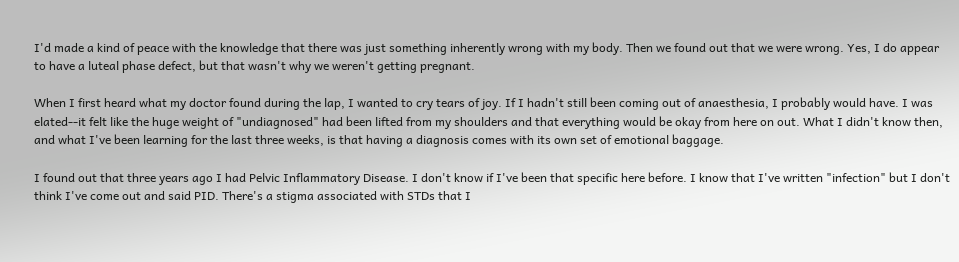I'd made a kind of peace with the knowledge that there was just something inherently wrong with my body. Then we found out that we were wrong. Yes, I do appear to have a luteal phase defect, but that wasn't why we weren't getting pregnant.

When I first heard what my doctor found during the lap, I wanted to cry tears of joy. If I hadn't still been coming out of anaesthesia, I probably would have. I was elated--it felt like the huge weight of "undiagnosed" had been lifted from my shoulders and that everything would be okay from here on out. What I didn't know then, and what I've been learning for the last three weeks, is that having a diagnosis comes with its own set of emotional baggage.

I found out that three years ago I had Pelvic Inflammatory Disease. I don't know if I've been that specific here before. I know that I've written "infection" but I don't think I've come out and said PID. There's a stigma associated with STDs that I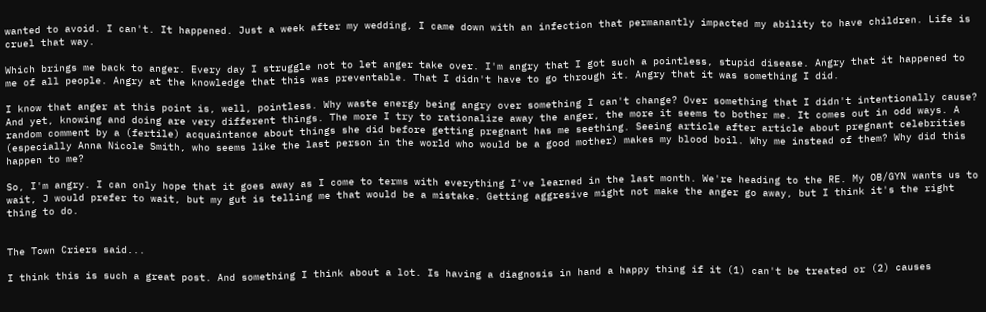wanted to avoid. I can't. It happened. Just a week after my wedding, I came down with an infection that permanantly impacted my ability to have children. Life is cruel that way.

Which brings me back to anger. Every day I struggle not to let anger take over. I'm angry that I got such a pointless, stupid disease. Angry that it happened to me of all people. Angry at the knowledge that this was preventable. That I didn't have to go through it. Angry that it was something I did.

I know that anger at this point is, well, pointless. Why waste energy being angry over something I can't change? Over something that I didn't intentionally cause? And yet, knowing and doing are very different things. The more I try to rationalize away the anger, the more it seems to bother me. It comes out in odd ways. A random comment by a (fertile) acquaintance about things she did before getting pregnant has me seething. Seeing article after article about pregnant celebrities (especially Anna Nicole Smith, who seems like the last person in the world who would be a good mother) makes my blood boil. Why me instead of them? Why did this happen to me?

So, I'm angry. I can only hope that it goes away as I come to terms with everything I've learned in the last month. We're heading to the RE. My OB/GYN wants us to wait, J would prefer to wait, but my gut is telling me that would be a mistake. Getting aggresive might not make the anger go away, but I think it's the right thing to do.


The Town Criers said...

I think this is such a great post. And something I think about a lot. Is having a diagnosis in hand a happy thing if it (1) can't be treated or (2) causes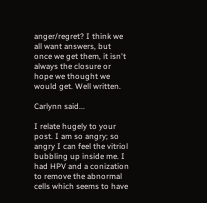anger/regret? I think we all want answers, but once we get them, it isn't always the closure or hope we thought we would get. Well written.

Carlynn said...

I relate hugely to your post. I am so angry; so angry I can feel the vitriol bubbling up inside me. I had HPV and a conization to remove the abnormal cells which seems to have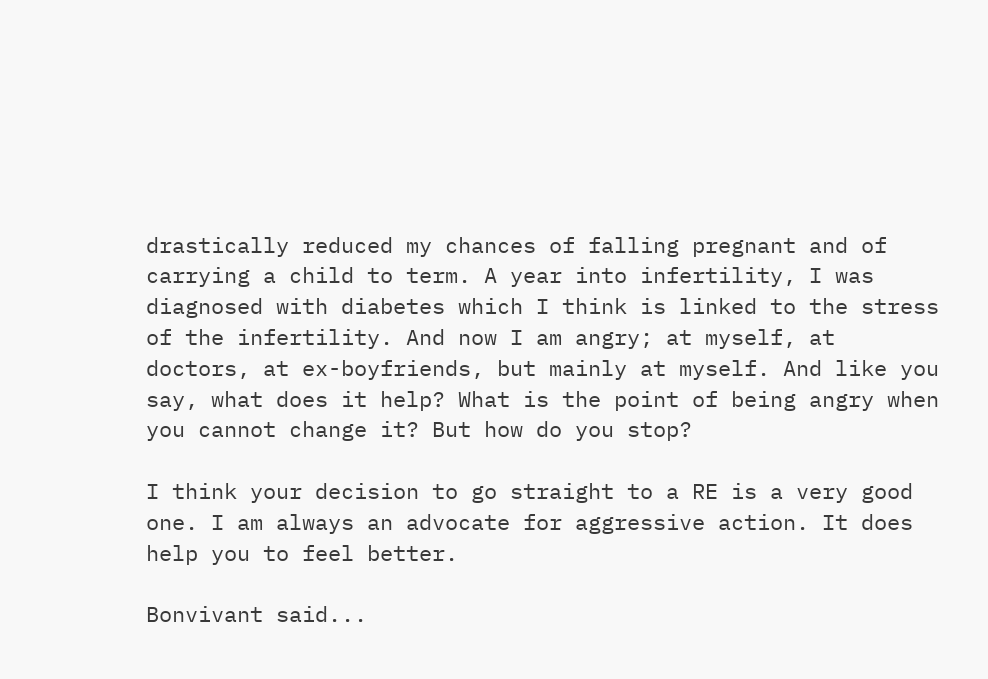drastically reduced my chances of falling pregnant and of carrying a child to term. A year into infertility, I was diagnosed with diabetes which I think is linked to the stress of the infertility. And now I am angry; at myself, at doctors, at ex-boyfriends, but mainly at myself. And like you say, what does it help? What is the point of being angry when you cannot change it? But how do you stop?

I think your decision to go straight to a RE is a very good one. I am always an advocate for aggressive action. It does help you to feel better.

Bonvivant said...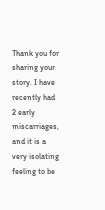Thank you for sharing your story. I have recently had 2 early miscarriages, and it is a very isolating feeling to be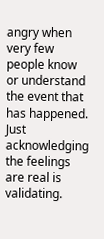angry when very few people know or understand the event that has happened. Just acknowledging the feelings are real is validating.